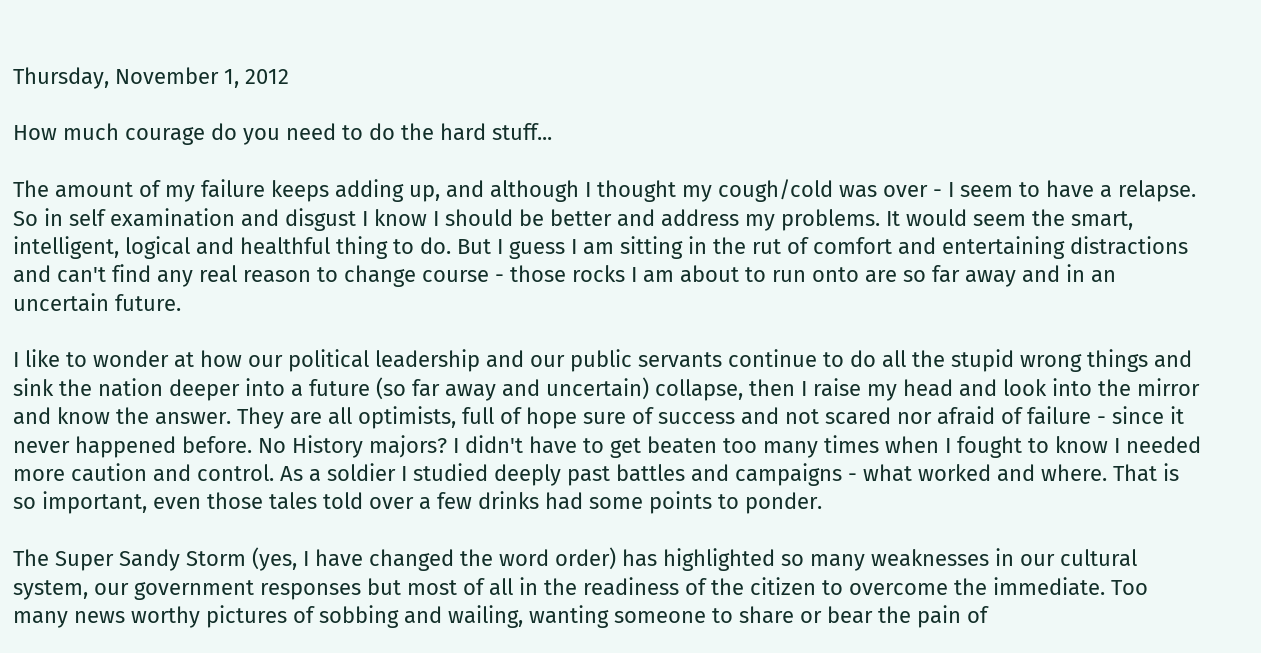Thursday, November 1, 2012

How much courage do you need to do the hard stuff...

The amount of my failure keeps adding up, and although I thought my cough/cold was over - I seem to have a relapse. So in self examination and disgust I know I should be better and address my problems. It would seem the smart, intelligent, logical and healthful thing to do. But I guess I am sitting in the rut of comfort and entertaining distractions and can't find any real reason to change course - those rocks I am about to run onto are so far away and in an uncertain future.

I like to wonder at how our political leadership and our public servants continue to do all the stupid wrong things and sink the nation deeper into a future (so far away and uncertain) collapse, then I raise my head and look into the mirror and know the answer. They are all optimists, full of hope sure of success and not scared nor afraid of failure - since it never happened before. No History majors? I didn't have to get beaten too many times when I fought to know I needed more caution and control. As a soldier I studied deeply past battles and campaigns - what worked and where. That is so important, even those tales told over a few drinks had some points to ponder.

The Super Sandy Storm (yes, I have changed the word order) has highlighted so many weaknesses in our cultural system, our government responses but most of all in the readiness of the citizen to overcome the immediate. Too many news worthy pictures of sobbing and wailing, wanting someone to share or bear the pain of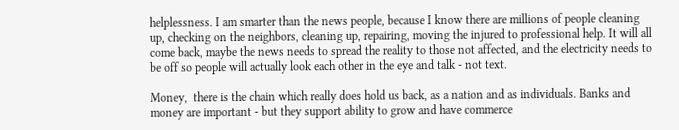helplessness. I am smarter than the news people, because I know there are millions of people cleaning up, checking on the neighbors, cleaning up, repairing, moving the injured to professional help. It will all come back, maybe the news needs to spread the reality to those not affected, and the electricity needs to be off so people will actually look each other in the eye and talk - not text.

Money,  there is the chain which really does hold us back, as a nation and as individuals. Banks and money are important - but they support ability to grow and have commerce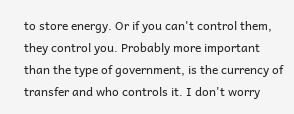to store energy. Or if you can't control them, they control you. Probably more important than the type of government, is the currency of transfer and who controls it. I don't worry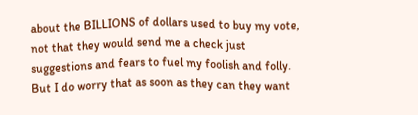about the BILLIONS of dollars used to buy my vote, not that they would send me a check just suggestions and fears to fuel my foolish and folly. But I do worry that as soon as they can they want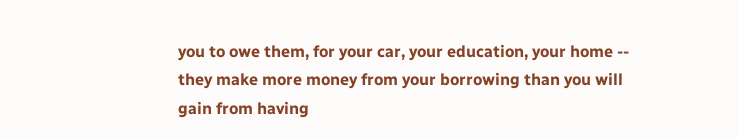you to owe them, for your car, your education, your home -- they make more money from your borrowing than you will gain from having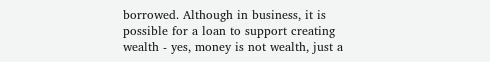borrowed. Although in business, it is possible for a loan to support creating wealth - yes, money is not wealth, just a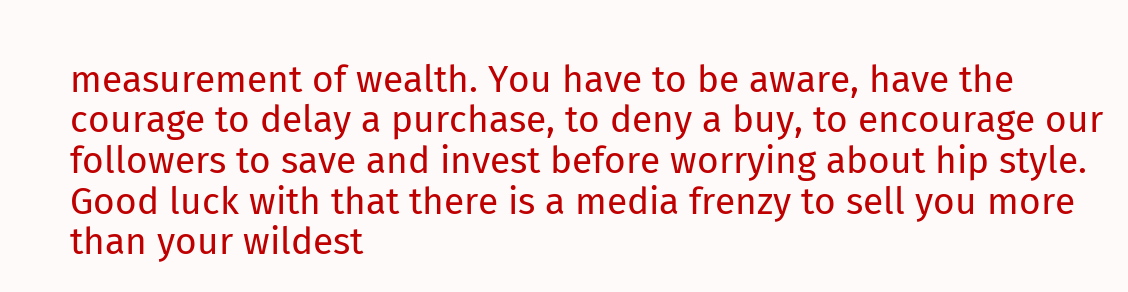measurement of wealth. You have to be aware, have the courage to delay a purchase, to deny a buy, to encourage our followers to save and invest before worrying about hip style. Good luck with that there is a media frenzy to sell you more than your wildest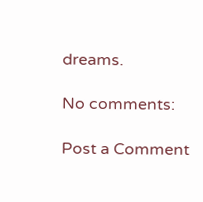dreams.

No comments:

Post a Comment